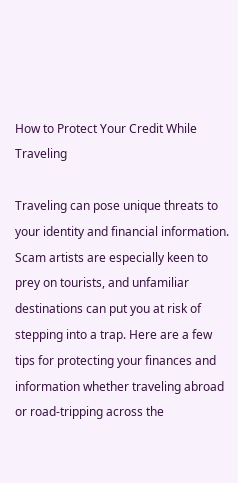How to Protect Your Credit While Traveling

Traveling can pose unique threats to your identity and financial information. Scam artists are especially keen to prey on tourists, and unfamiliar destinations can put you at risk of stepping into a trap. Here are a few tips for protecting your finances and information whether traveling abroad or road-tripping across the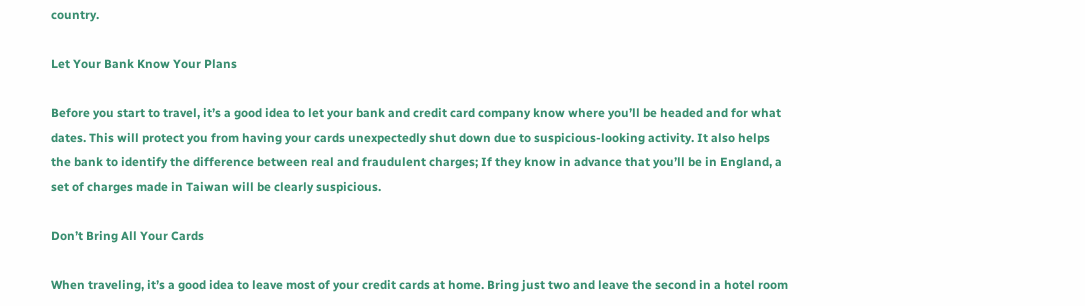country.

Let Your Bank Know Your Plans

Before you start to travel, it’s a good idea to let your bank and credit card company know where you’ll be headed and for what dates. This will protect you from having your cards unexpectedly shut down due to suspicious-looking activity. It also helps the bank to identify the difference between real and fraudulent charges; If they know in advance that you’ll be in England, a set of charges made in Taiwan will be clearly suspicious.

Don’t Bring All Your Cards

When traveling, it’s a good idea to leave most of your credit cards at home. Bring just two and leave the second in a hotel room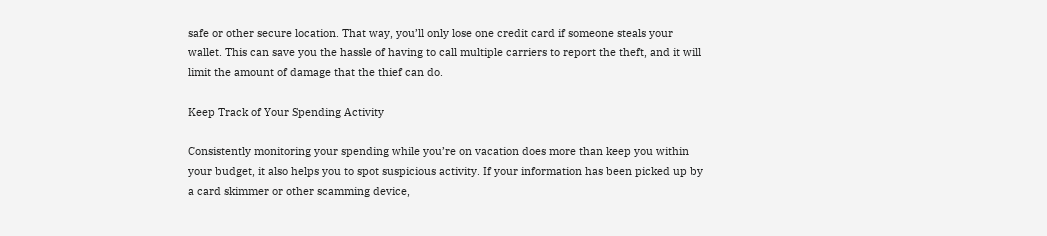safe or other secure location. That way, you’ll only lose one credit card if someone steals your wallet. This can save you the hassle of having to call multiple carriers to report the theft, and it will limit the amount of damage that the thief can do.

Keep Track of Your Spending Activity

Consistently monitoring your spending while you’re on vacation does more than keep you within your budget, it also helps you to spot suspicious activity. If your information has been picked up by a card skimmer or other scamming device,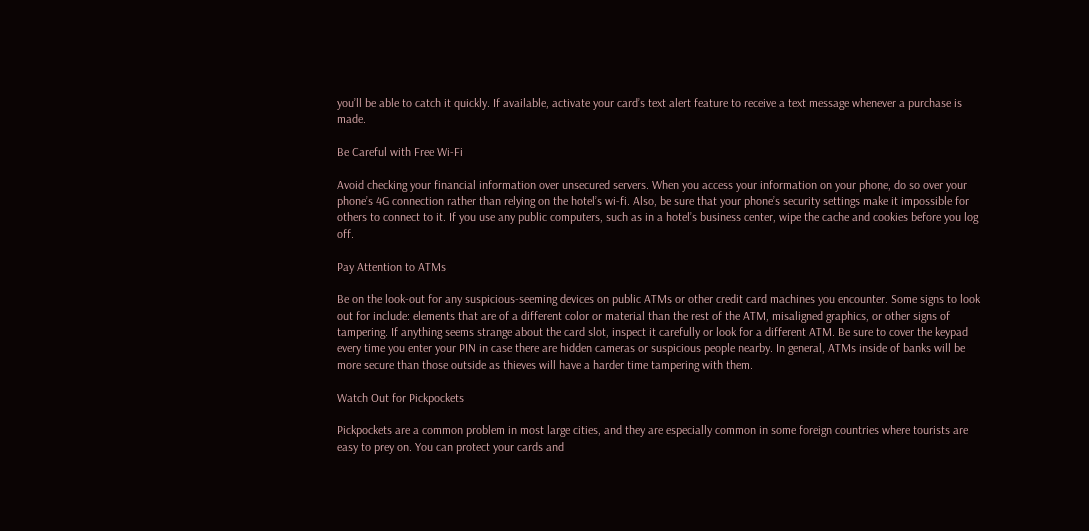you’ll be able to catch it quickly. If available, activate your card’s text alert feature to receive a text message whenever a purchase is made.

Be Careful with Free Wi-Fi

Avoid checking your financial information over unsecured servers. When you access your information on your phone, do so over your phone’s 4G connection rather than relying on the hotel’s wi-fi. Also, be sure that your phone’s security settings make it impossible for others to connect to it. If you use any public computers, such as in a hotel’s business center, wipe the cache and cookies before you log off.

Pay Attention to ATMs

Be on the look-out for any suspicious-seeming devices on public ATMs or other credit card machines you encounter. Some signs to look out for include: elements that are of a different color or material than the rest of the ATM, misaligned graphics, or other signs of tampering. If anything seems strange about the card slot, inspect it carefully or look for a different ATM. Be sure to cover the keypad every time you enter your PIN in case there are hidden cameras or suspicious people nearby. In general, ATMs inside of banks will be more secure than those outside as thieves will have a harder time tampering with them.

Watch Out for Pickpockets

Pickpockets are a common problem in most large cities, and they are especially common in some foreign countries where tourists are easy to prey on. You can protect your cards and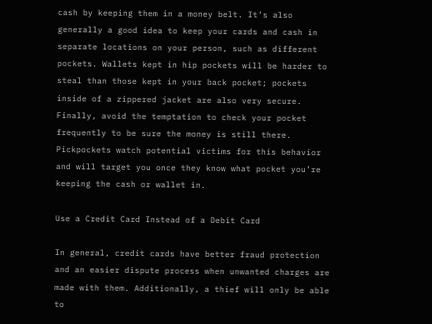cash by keeping them in a money belt. It’s also generally a good idea to keep your cards and cash in separate locations on your person, such as different pockets. Wallets kept in hip pockets will be harder to steal than those kept in your back pocket; pockets inside of a zippered jacket are also very secure. Finally, avoid the temptation to check your pocket frequently to be sure the money is still there. Pickpockets watch potential victims for this behavior and will target you once they know what pocket you’re keeping the cash or wallet in.

Use a Credit Card Instead of a Debit Card

In general, credit cards have better fraud protection and an easier dispute process when unwanted charges are made with them. Additionally, a thief will only be able to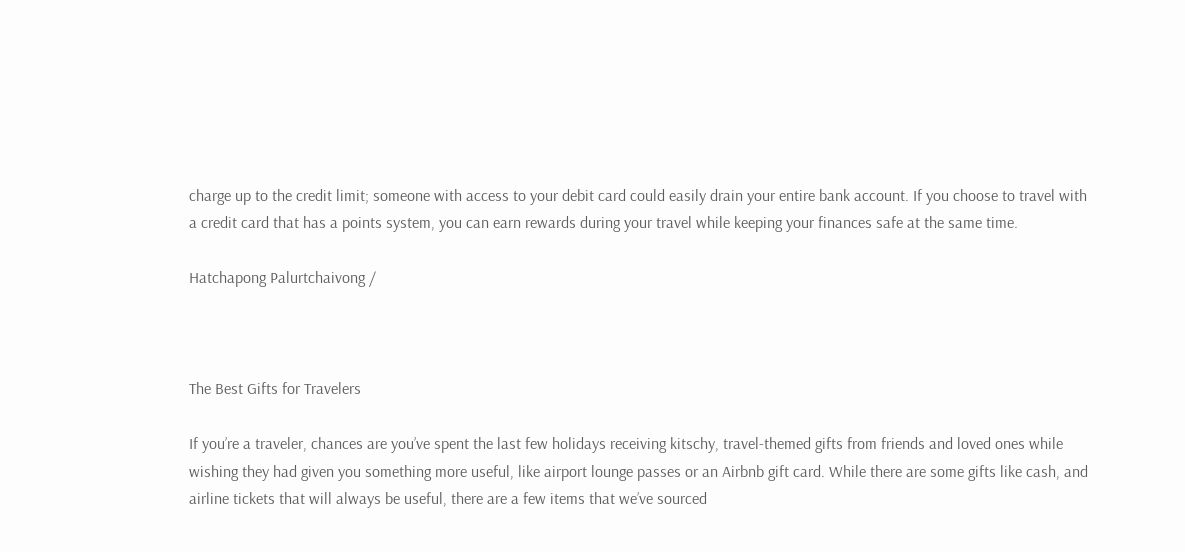charge up to the credit limit; someone with access to your debit card could easily drain your entire bank account. If you choose to travel with a credit card that has a points system, you can earn rewards during your travel while keeping your finances safe at the same time.

Hatchapong Palurtchaivong /



The Best Gifts for Travelers

If you’re a traveler, chances are you’ve spent the last few holidays receiving kitschy, travel-themed gifts from friends and loved ones while wishing they had given you something more useful, like airport lounge passes or an Airbnb gift card. While there are some gifts like cash, and airline tickets that will always be useful, there are a few items that we’ve sourced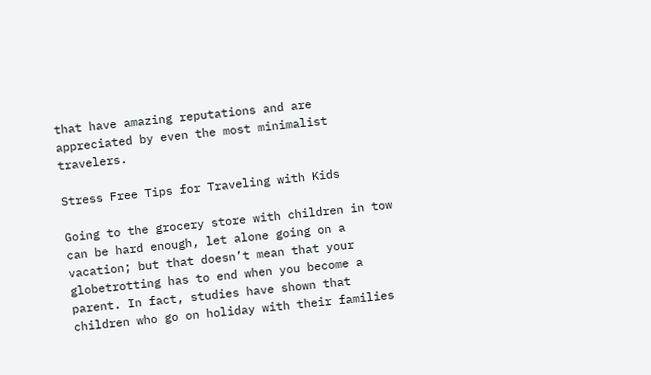that have amazing reputations and are appreciated by even the most minimalist travelers.

Stress Free Tips for Traveling with Kids

Going to the grocery store with children in tow can be hard enough, let alone going on a vacation; but that doesn’t mean that your globetrotting has to end when you become a parent. In fact, studies have shown that children who go on holiday with their families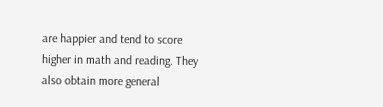are happier and tend to score higher in math and reading. They also obtain more general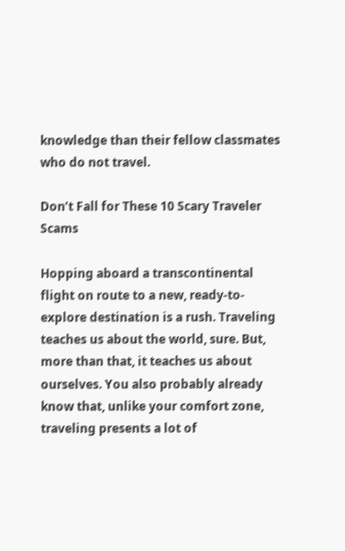knowledge than their fellow classmates who do not travel.

Don’t Fall for These 10 Scary Traveler Scams

Hopping aboard a transcontinental flight on route to a new, ready-to-explore destination is a rush. Traveling teaches us about the world, sure. But, more than that, it teaches us about ourselves. You also probably already know that, unlike your comfort zone, traveling presents a lot of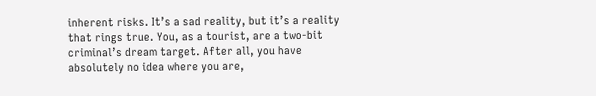inherent risks. It’s a sad reality, but it’s a reality that rings true. You, as a tourist, are a two-bit criminal’s dream target. After all, you have absolutely no idea where you are,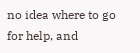no idea where to go for help, and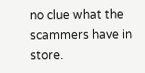no clue what the scammers have in store.